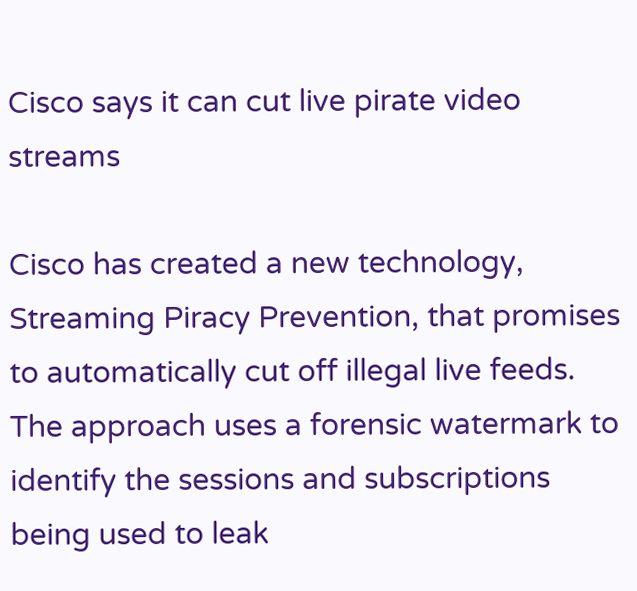Cisco says it can cut live pirate video streams

Cisco has created a new technology, Streaming Piracy Prevention, that promises to automatically cut off illegal live feeds. The approach uses a forensic watermark to identify the sessions and subscriptions being used to leak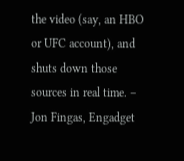the video (say, an HBO or UFC account), and shuts down those sources in real time. – Jon Fingas, Engadget